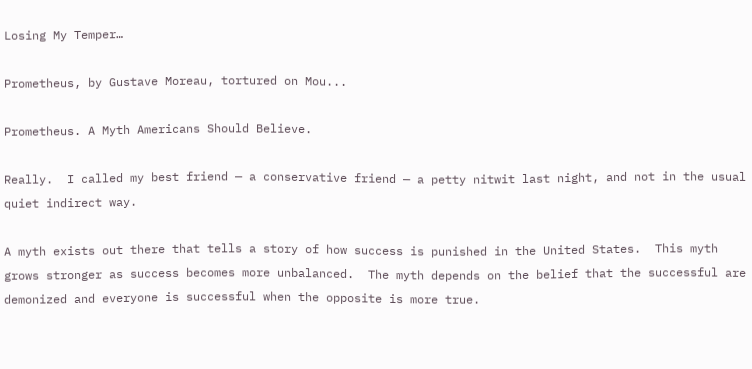Losing My Temper…

Prometheus, by Gustave Moreau, tortured on Mou...

Prometheus. A Myth Americans Should Believe.

Really.  I called my best friend — a conservative friend — a petty nitwit last night, and not in the usual quiet indirect way.

A myth exists out there that tells a story of how success is punished in the United States.  This myth grows stronger as success becomes more unbalanced.  The myth depends on the belief that the successful are demonized and everyone is successful when the opposite is more true.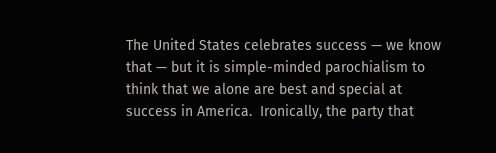The United States celebrates success — we know that — but it is simple-minded parochialism to think that we alone are best and special at success in America.  Ironically, the party that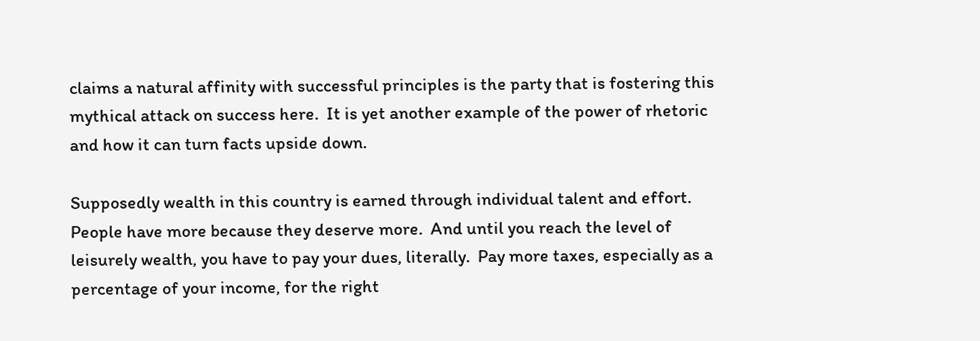claims a natural affinity with successful principles is the party that is fostering this mythical attack on success here.  It is yet another example of the power of rhetoric and how it can turn facts upside down.

Supposedly wealth in this country is earned through individual talent and effort.  People have more because they deserve more.  And until you reach the level of leisurely wealth, you have to pay your dues, literally.  Pay more taxes, especially as a percentage of your income, for the right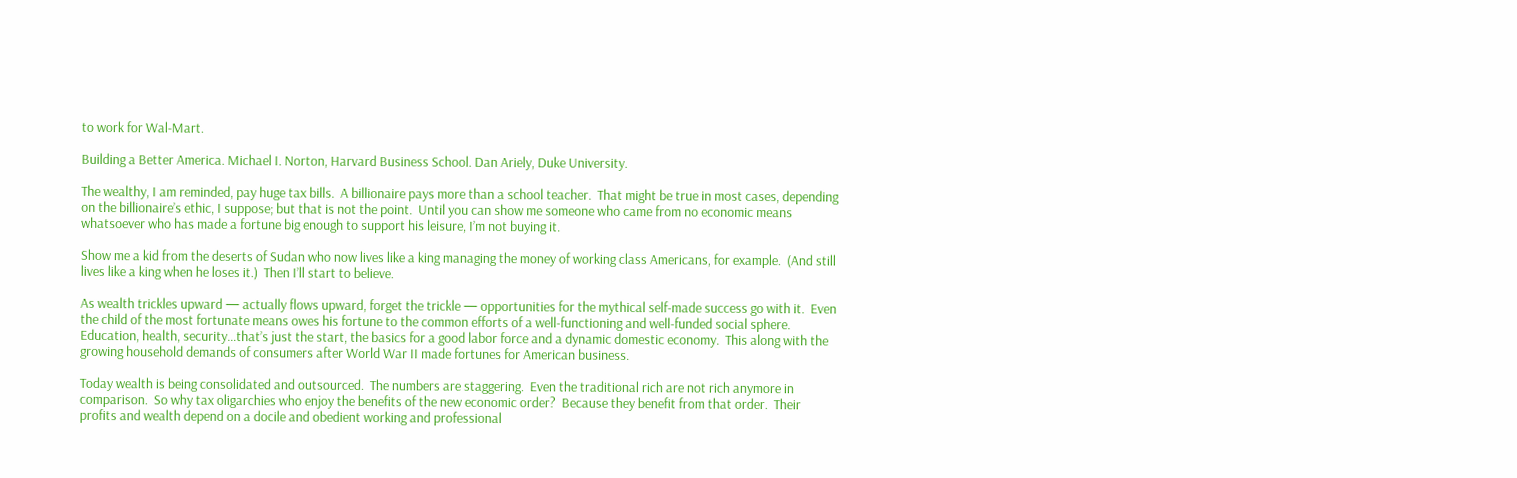to work for Wal-Mart.

Building a Better America. Michael I. Norton, Harvard Business School. Dan Ariely, Duke University.

The wealthy, I am reminded, pay huge tax bills.  A billionaire pays more than a school teacher.  That might be true in most cases, depending on the billionaire’s ethic, I suppose; but that is not the point.  Until you can show me someone who came from no economic means whatsoever who has made a fortune big enough to support his leisure, I’m not buying it.

Show me a kid from the deserts of Sudan who now lives like a king managing the money of working class Americans, for example.  (And still lives like a king when he loses it.)  Then I’ll start to believe.

As wealth trickles upward — actually flows upward, forget the trickle — opportunities for the mythical self-made success go with it.  Even the child of the most fortunate means owes his fortune to the common efforts of a well-functioning and well-funded social sphere.   Education, health, security…that’s just the start, the basics for a good labor force and a dynamic domestic economy.  This along with the growing household demands of consumers after World War II made fortunes for American business.

Today wealth is being consolidated and outsourced.  The numbers are staggering.  Even the traditional rich are not rich anymore in comparison.  So why tax oligarchies who enjoy the benefits of the new economic order?  Because they benefit from that order.  Their profits and wealth depend on a docile and obedient working and professional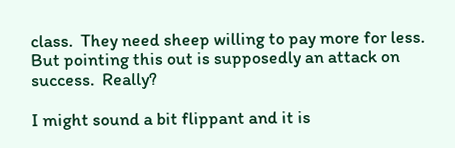class.  They need sheep willing to pay more for less.  But pointing this out is supposedly an attack on success.  Really?

I might sound a bit flippant and it is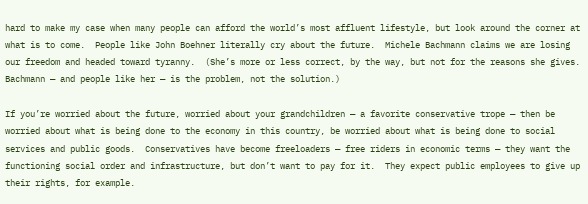hard to make my case when many people can afford the world’s most affluent lifestyle, but look around the corner at what is to come.  People like John Boehner literally cry about the future.  Michele Bachmann claims we are losing our freedom and headed toward tyranny.  (She’s more or less correct, by the way, but not for the reasons she gives.  Bachmann — and people like her — is the problem, not the solution.)

If you’re worried about the future, worried about your grandchildren — a favorite conservative trope — then be worried about what is being done to the economy in this country, be worried about what is being done to social services and public goods.  Conservatives have become freeloaders — free riders in economic terms — they want the functioning social order and infrastructure, but don’t want to pay for it.  They expect public employees to give up their rights, for example.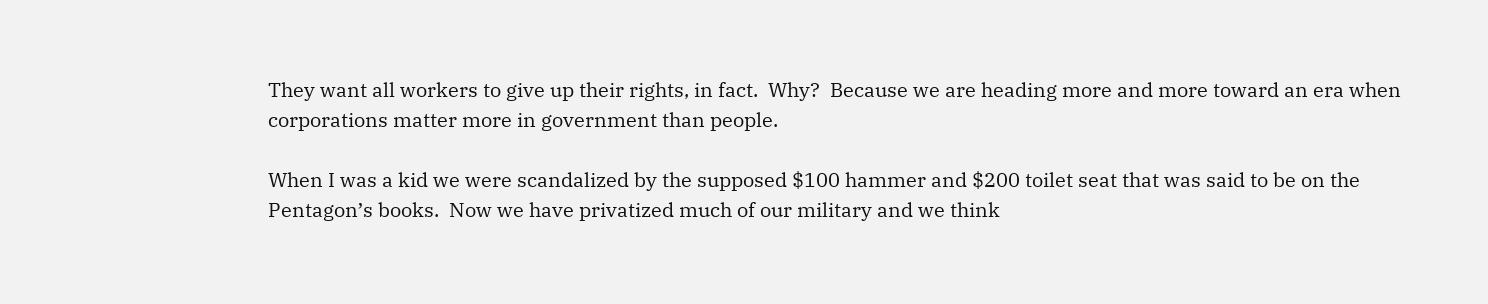They want all workers to give up their rights, in fact.  Why?  Because we are heading more and more toward an era when corporations matter more in government than people.

When I was a kid we were scandalized by the supposed $100 hammer and $200 toilet seat that was said to be on the Pentagon’s books.  Now we have privatized much of our military and we think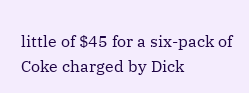little of $45 for a six-pack of Coke charged by Dick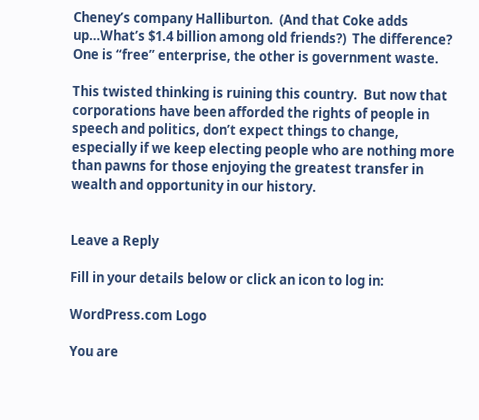Cheney’s company Halliburton.  (And that Coke adds up…What’s $1.4 billion among old friends?)  The difference?  One is “free” enterprise, the other is government waste.

This twisted thinking is ruining this country.  But now that corporations have been afforded the rights of people in speech and politics, don’t expect things to change, especially if we keep electing people who are nothing more than pawns for those enjoying the greatest transfer in wealth and opportunity in our history.


Leave a Reply

Fill in your details below or click an icon to log in:

WordPress.com Logo

You are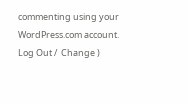commenting using your WordPress.com account. Log Out /  Change )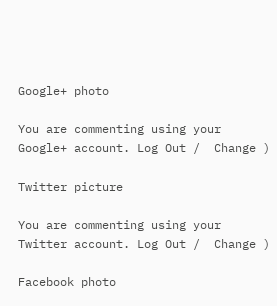Google+ photo

You are commenting using your Google+ account. Log Out /  Change )

Twitter picture

You are commenting using your Twitter account. Log Out /  Change )

Facebook photo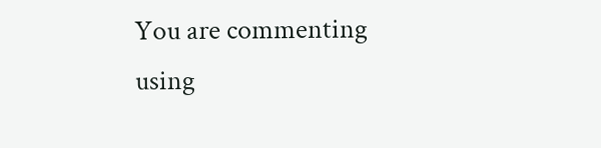You are commenting using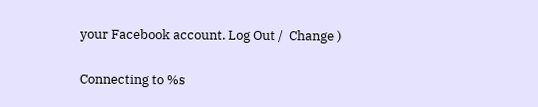your Facebook account. Log Out /  Change )


Connecting to %s